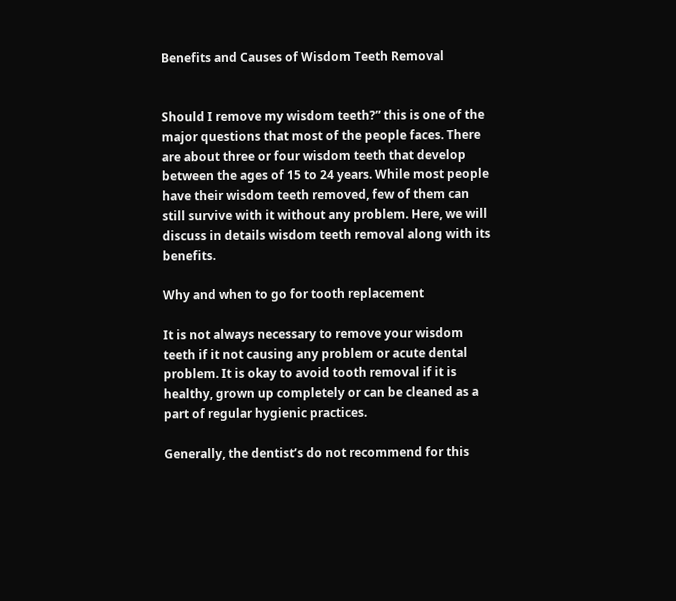Benefits and Causes of Wisdom Teeth Removal


Should I remove my wisdom teeth?” this is one of the major questions that most of the people faces. There are about three or four wisdom teeth that develop between the ages of 15 to 24 years. While most people have their wisdom teeth removed, few of them can still survive with it without any problem. Here, we will discuss in details wisdom teeth removal along with its benefits.

Why and when to go for tooth replacement

It is not always necessary to remove your wisdom teeth if it not causing any problem or acute dental problem. It is okay to avoid tooth removal if it is healthy, grown up completely or can be cleaned as a part of regular hygienic practices.

Generally, the dentist’s do not recommend for this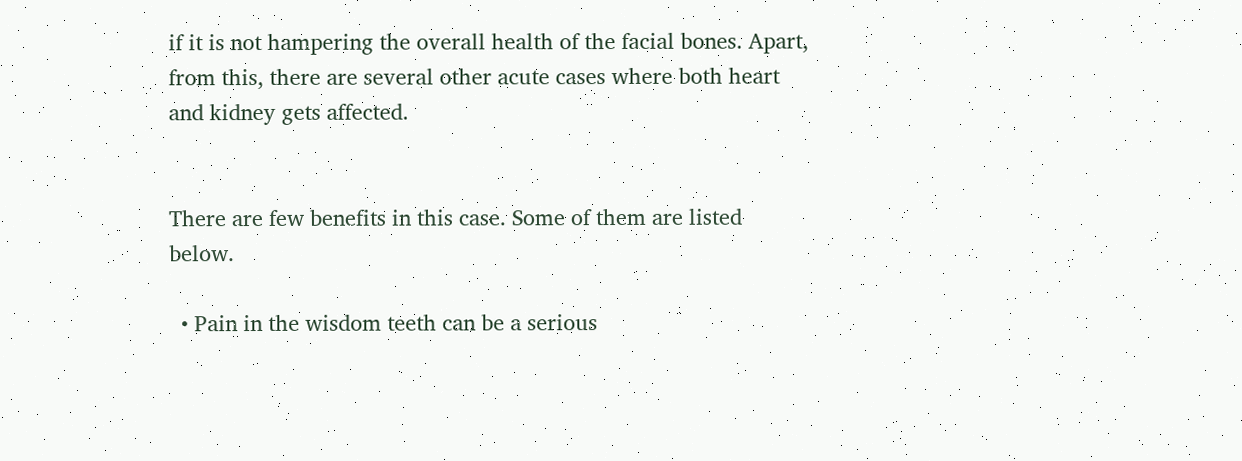if it is not hampering the overall health of the facial bones. Apart, from this, there are several other acute cases where both heart and kidney gets affected.


There are few benefits in this case. Some of them are listed below.

  • Pain in the wisdom teeth can be a serious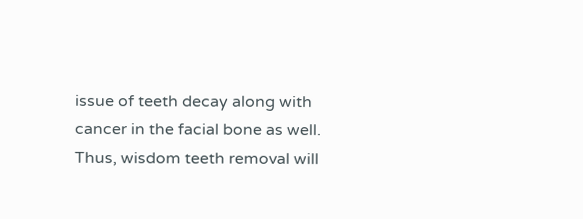issue of teeth decay along with cancer in the facial bone as well. Thus, wisdom teeth removal will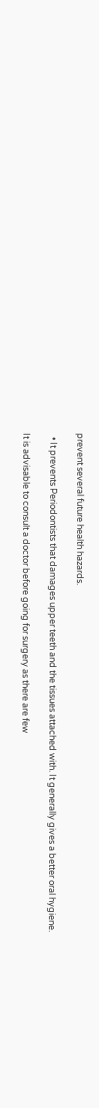prevent several future health hazards.

  • It prevents Periodontists that damages upper teeth and the tissues attached with. It generally gives a better oral hygiene.

It is advisable to consult a doctor before going for surgery as there are few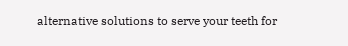alternative solutions to serve your teeth for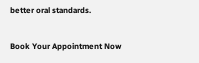better oral standards.

Book Your Appointment Now